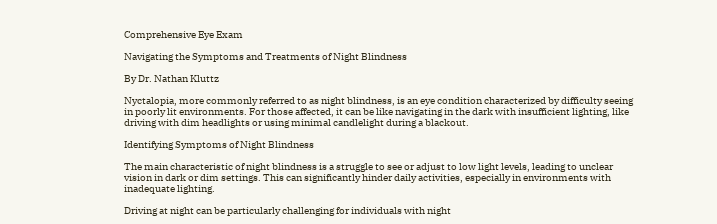Comprehensive Eye Exam

Navigating the Symptoms and Treatments of Night Blindness

By Dr. Nathan Kluttz

Nyctalopia, more commonly referred to as night blindness, is an eye condition characterized by difficulty seeing in poorly lit environments. For those affected, it can be like navigating in the dark with insufficient lighting, like driving with dim headlights or using minimal candlelight during a blackout.

Identifying Symptoms of Night Blindness

The main characteristic of night blindness is a struggle to see or adjust to low light levels, leading to unclear vision in dark or dim settings. This can significantly hinder daily activities, especially in environments with inadequate lighting.

Driving at night can be particularly challenging for individuals with night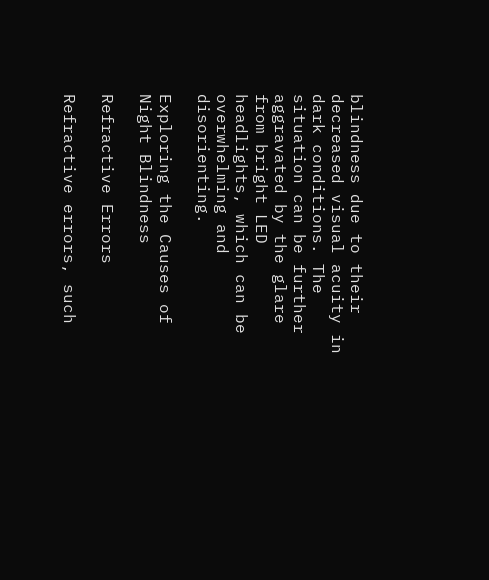blindness due to their decreased visual acuity in dark conditions. The situation can be further aggravated by the glare from bright LED headlights, which can be overwhelming and disorienting.

Exploring the Causes of Night Blindness

Refractive Errors

Refractive errors, such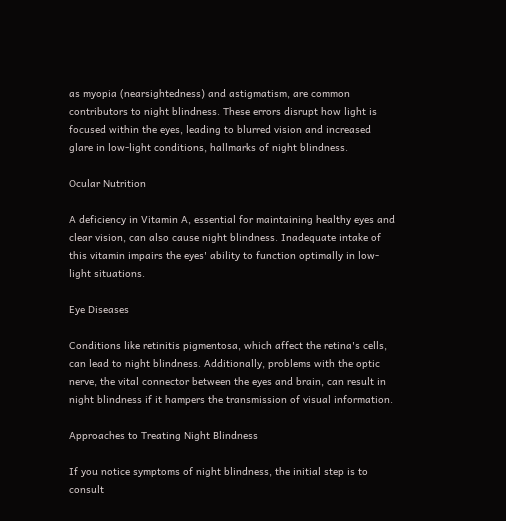as myopia (nearsightedness) and astigmatism, are common contributors to night blindness. These errors disrupt how light is focused within the eyes, leading to blurred vision and increased glare in low-light conditions, hallmarks of night blindness.

Ocular Nutrition

A deficiency in Vitamin A, essential for maintaining healthy eyes and clear vision, can also cause night blindness. Inadequate intake of this vitamin impairs the eyes' ability to function optimally in low-light situations.

Eye Diseases

Conditions like retinitis pigmentosa, which affect the retina's cells, can lead to night blindness. Additionally, problems with the optic nerve, the vital connector between the eyes and brain, can result in night blindness if it hampers the transmission of visual information.

Approaches to Treating Night Blindness

If you notice symptoms of night blindness, the initial step is to consult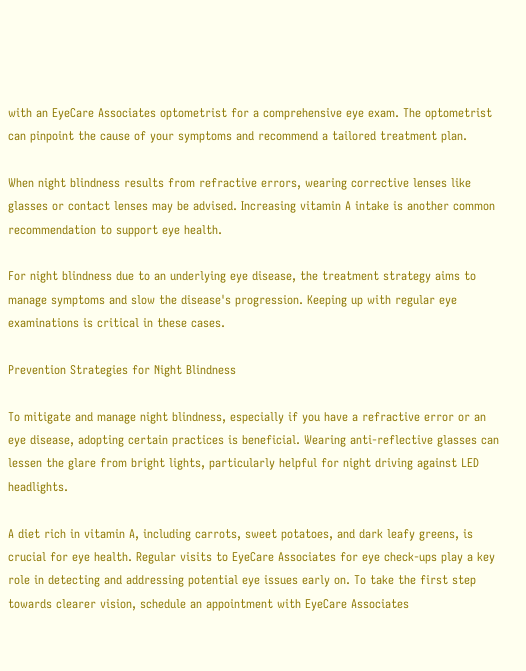with an EyeCare Associates optometrist for a comprehensive eye exam. The optometrist can pinpoint the cause of your symptoms and recommend a tailored treatment plan.

When night blindness results from refractive errors, wearing corrective lenses like glasses or contact lenses may be advised. Increasing vitamin A intake is another common recommendation to support eye health.

For night blindness due to an underlying eye disease, the treatment strategy aims to manage symptoms and slow the disease's progression. Keeping up with regular eye examinations is critical in these cases.

Prevention Strategies for Night Blindness

To mitigate and manage night blindness, especially if you have a refractive error or an eye disease, adopting certain practices is beneficial. Wearing anti-reflective glasses can lessen the glare from bright lights, particularly helpful for night driving against LED headlights.

A diet rich in vitamin A, including carrots, sweet potatoes, and dark leafy greens, is crucial for eye health. Regular visits to EyeCare Associates for eye check-ups play a key role in detecting and addressing potential eye issues early on. To take the first step towards clearer vision, schedule an appointment with EyeCare Associates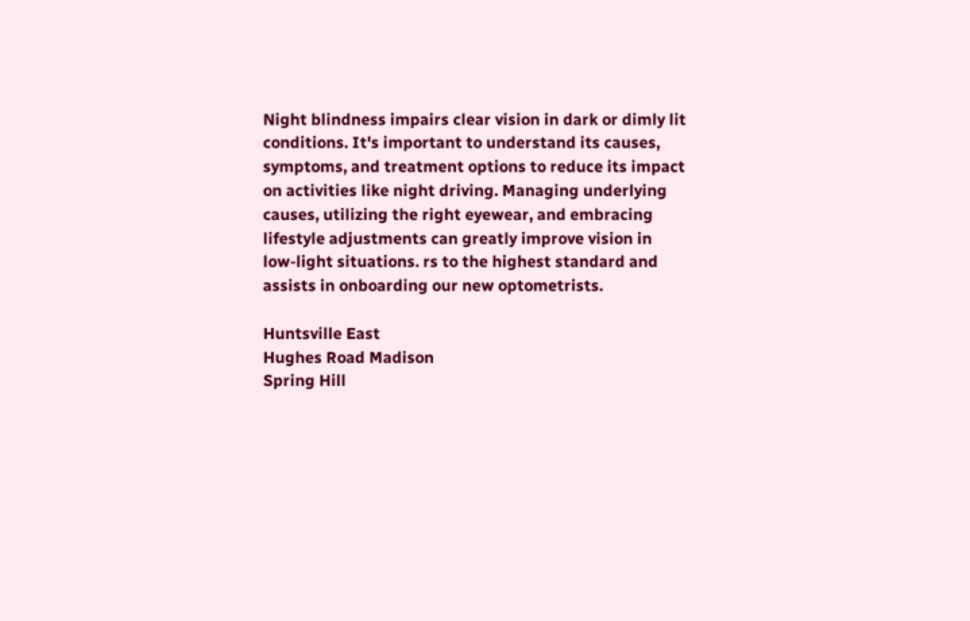Night blindness impairs clear vision in dark or dimly lit conditions. It's important to understand its causes, symptoms, and treatment options to reduce its impact on activities like night driving. Managing underlying causes, utilizing the right eyewear, and embracing lifestyle adjustments can greatly improve vision in low-light situations. rs to the highest standard and assists in onboarding our new optometrists.

Huntsville East
Hughes Road Madison
Spring Hill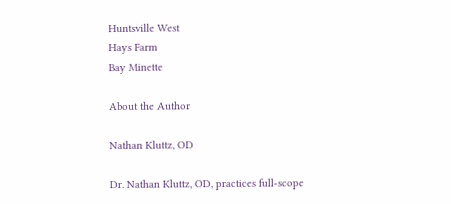Huntsville West
Hays Farm
Bay Minette

About the Author

Nathan Kluttz, OD

Dr. Nathan Kluttz, OD, practices full-scope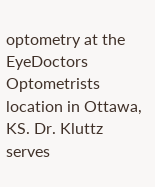optometry at the EyeDoctors Optometrists location in Ottawa, KS. Dr. Kluttz serves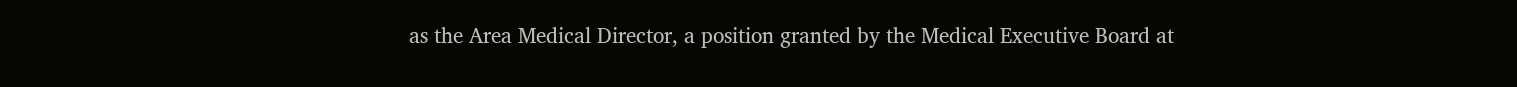as the Area Medical Director, a position granted by the Medical Executive Board at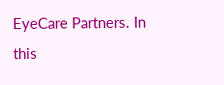EyeCare Partners. In this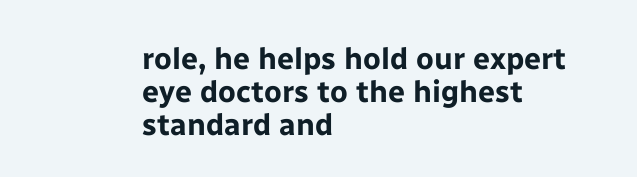role, he helps hold our expert eye doctors to the highest standard and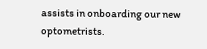assists in onboarding our new optometrists.